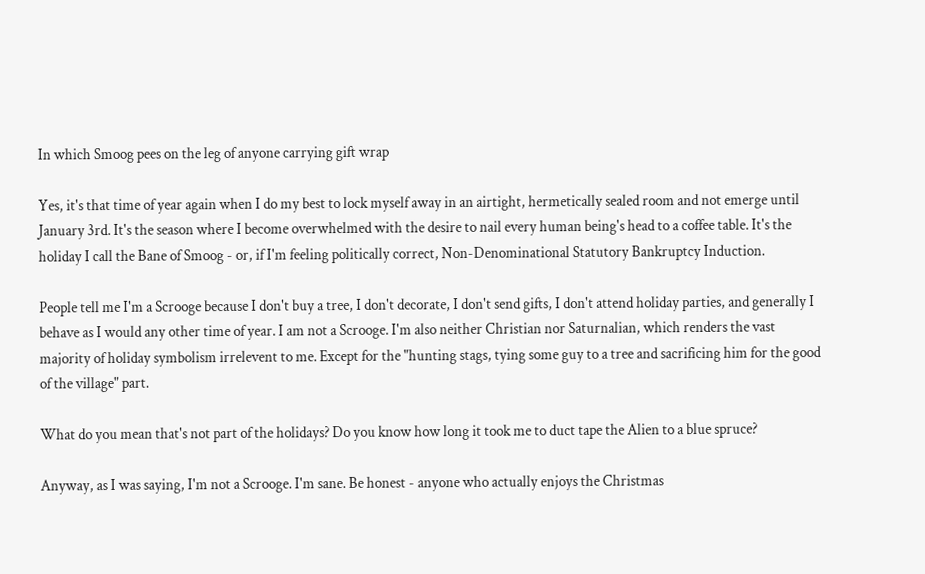In which Smoog pees on the leg of anyone carrying gift wrap

Yes, it's that time of year again when I do my best to lock myself away in an airtight, hermetically sealed room and not emerge until January 3rd. It's the season where I become overwhelmed with the desire to nail every human being's head to a coffee table. It's the holiday I call the Bane of Smoog - or, if I'm feeling politically correct, Non-Denominational Statutory Bankruptcy Induction.

People tell me I'm a Scrooge because I don't buy a tree, I don't decorate, I don't send gifts, I don't attend holiday parties, and generally I behave as I would any other time of year. I am not a Scrooge. I'm also neither Christian nor Saturnalian, which renders the vast majority of holiday symbolism irrelevent to me. Except for the "hunting stags, tying some guy to a tree and sacrificing him for the good of the village" part.

What do you mean that's not part of the holidays? Do you know how long it took me to duct tape the Alien to a blue spruce?

Anyway, as I was saying, I'm not a Scrooge. I'm sane. Be honest - anyone who actually enjoys the Christmas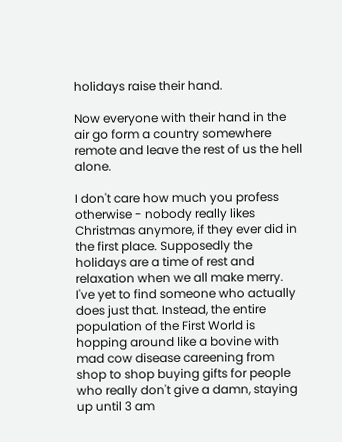holidays raise their hand.

Now everyone with their hand in the air go form a country somewhere remote and leave the rest of us the hell alone.

I don't care how much you profess otherwise - nobody really likes Christmas anymore, if they ever did in the first place. Supposedly the holidays are a time of rest and relaxation when we all make merry. I've yet to find someone who actually does just that. Instead, the entire population of the First World is hopping around like a bovine with mad cow disease careening from shop to shop buying gifts for people who really don't give a damn, staying up until 3 am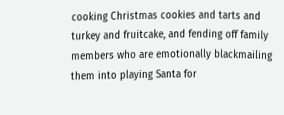cooking Christmas cookies and tarts and turkey and fruitcake, and fending off family members who are emotionally blackmailing them into playing Santa for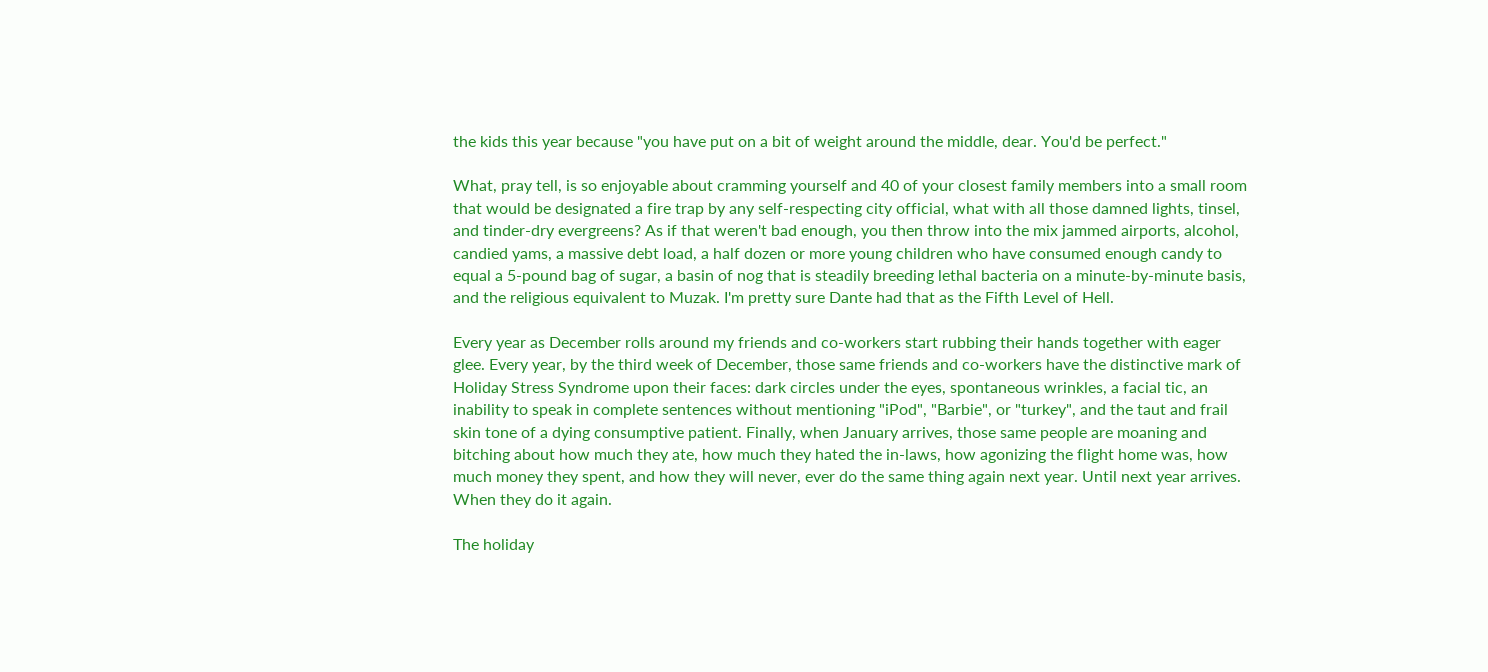the kids this year because "you have put on a bit of weight around the middle, dear. You'd be perfect."

What, pray tell, is so enjoyable about cramming yourself and 40 of your closest family members into a small room that would be designated a fire trap by any self-respecting city official, what with all those damned lights, tinsel, and tinder-dry evergreens? As if that weren't bad enough, you then throw into the mix jammed airports, alcohol, candied yams, a massive debt load, a half dozen or more young children who have consumed enough candy to equal a 5-pound bag of sugar, a basin of nog that is steadily breeding lethal bacteria on a minute-by-minute basis, and the religious equivalent to Muzak. I'm pretty sure Dante had that as the Fifth Level of Hell.

Every year as December rolls around my friends and co-workers start rubbing their hands together with eager glee. Every year, by the third week of December, those same friends and co-workers have the distinctive mark of Holiday Stress Syndrome upon their faces: dark circles under the eyes, spontaneous wrinkles, a facial tic, an inability to speak in complete sentences without mentioning "iPod", "Barbie", or "turkey", and the taut and frail skin tone of a dying consumptive patient. Finally, when January arrives, those same people are moaning and bitching about how much they ate, how much they hated the in-laws, how agonizing the flight home was, how much money they spent, and how they will never, ever do the same thing again next year. Until next year arrives. When they do it again.

The holiday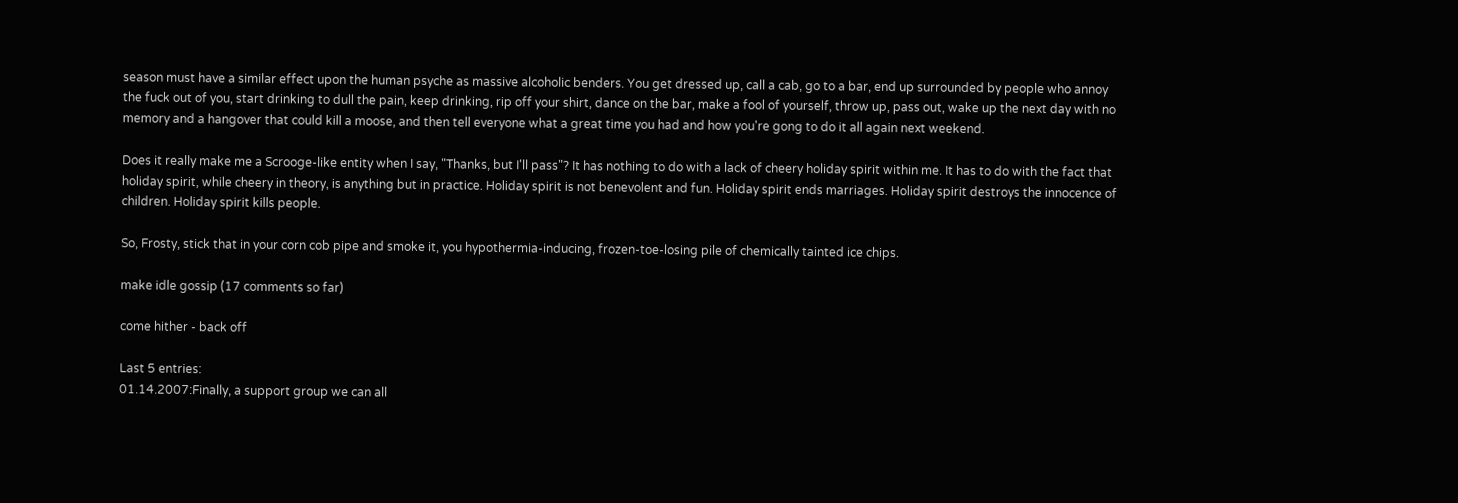season must have a similar effect upon the human psyche as massive alcoholic benders. You get dressed up, call a cab, go to a bar, end up surrounded by people who annoy the fuck out of you, start drinking to dull the pain, keep drinking, rip off your shirt, dance on the bar, make a fool of yourself, throw up, pass out, wake up the next day with no memory and a hangover that could kill a moose, and then tell everyone what a great time you had and how you're gong to do it all again next weekend.

Does it really make me a Scrooge-like entity when I say, "Thanks, but I'll pass"? It has nothing to do with a lack of cheery holiday spirit within me. It has to do with the fact that holiday spirit, while cheery in theory, is anything but in practice. Holiday spirit is not benevolent and fun. Holiday spirit ends marriages. Holiday spirit destroys the innocence of children. Holiday spirit kills people.

So, Frosty, stick that in your corn cob pipe and smoke it, you hypothermia-inducing, frozen-toe-losing pile of chemically tainted ice chips.

make idle gossip (17 comments so far)

come hither - back off

Last 5 entries:
01.14.2007:Finally, a support group we can all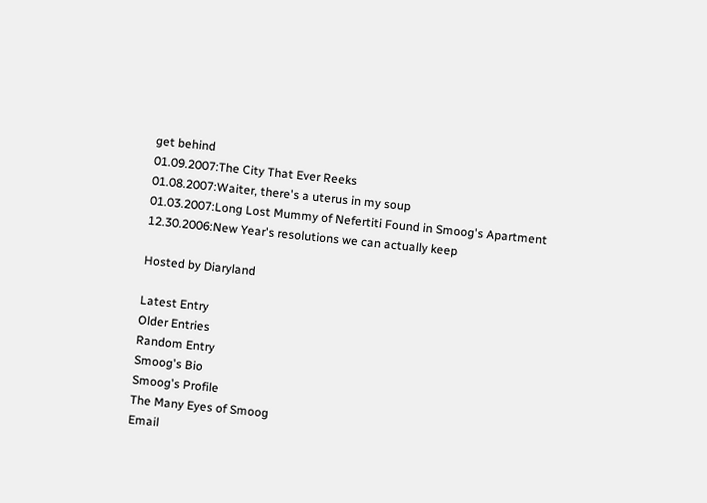get behind
01.09.2007:The City That Ever Reeks
01.08.2007:Waiter, there's a uterus in my soup
01.03.2007:Long Lost Mummy of Nefertiti Found in Smoog's Apartment
12.30.2006:New Year's resolutions we can actually keep

Hosted by Diaryland

Latest Entry
Older Entries
Random Entry
Smoog's Bio
Smoog's Profile
The Many Eyes of Smoog
Email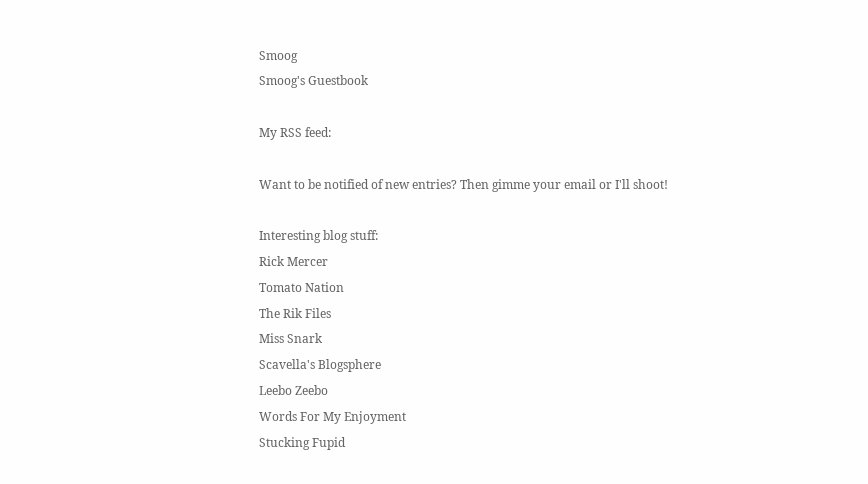Smoog
Smoog's Guestbook

My RSS feed:

Want to be notified of new entries? Then gimme your email or I'll shoot!

Interesting blog stuff:
Rick Mercer
Tomato Nation
The Rik Files
Miss Snark
Scavella's Blogsphere
Leebo Zeebo
Words For My Enjoyment
Stucking Fupid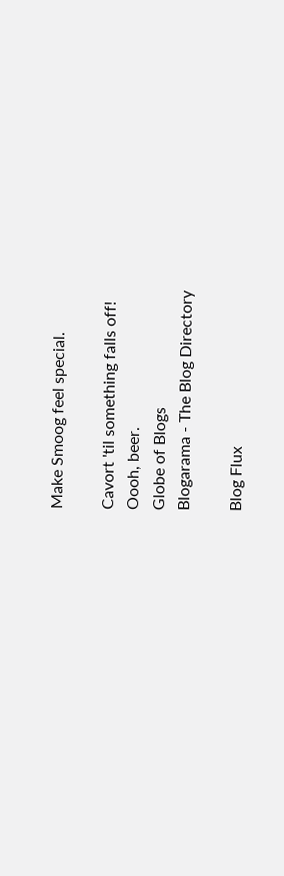Make Smoog feel special.

Cavort 'til something falls off!
Oooh, beer.
Globe of Blogs
Blogarama - The Blog Directory

Blog Flux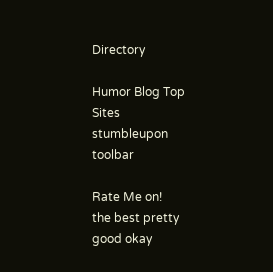Directory

Humor Blog Top Sites
stumbleupon toolbar

Rate Me on!
the best pretty good okay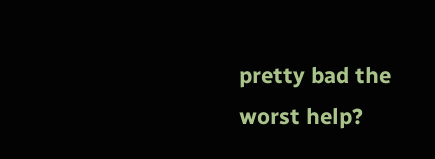pretty bad the worst help?